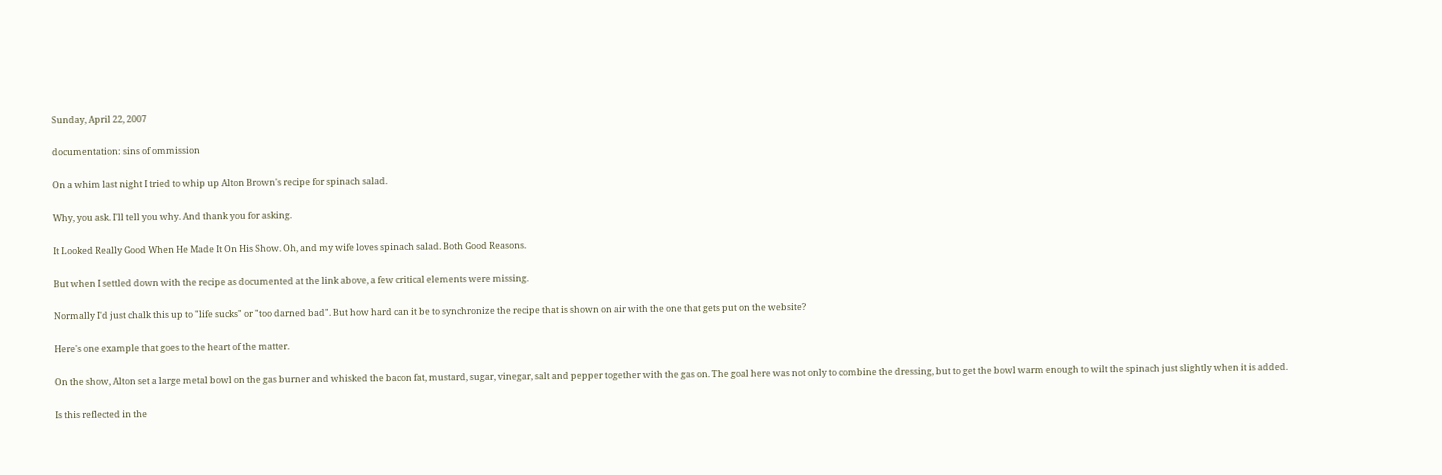Sunday, April 22, 2007

documentation: sins of ommission

On a whim last night I tried to whip up Alton Brown's recipe for spinach salad.

Why, you ask. I'll tell you why. And thank you for asking.

It Looked Really Good When He Made It On His Show. Oh, and my wife loves spinach salad. Both Good Reasons.

But when I settled down with the recipe as documented at the link above, a few critical elements were missing.

Normally I'd just chalk this up to "life sucks" or "too darned bad". But how hard can it be to synchronize the recipe that is shown on air with the one that gets put on the website?

Here's one example that goes to the heart of the matter.

On the show, Alton set a large metal bowl on the gas burner and whisked the bacon fat, mustard, sugar, vinegar, salt and pepper together with the gas on. The goal here was not only to combine the dressing, but to get the bowl warm enough to wilt the spinach just slightly when it is added.

Is this reflected in the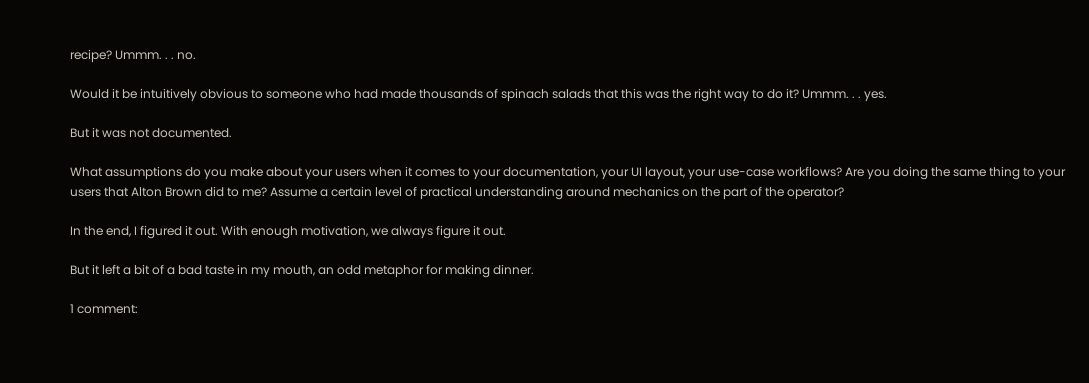recipe? Ummm. . . no.

Would it be intuitively obvious to someone who had made thousands of spinach salads that this was the right way to do it? Ummm. . . yes.

But it was not documented.

What assumptions do you make about your users when it comes to your documentation, your UI layout, your use-case workflows? Are you doing the same thing to your users that Alton Brown did to me? Assume a certain level of practical understanding around mechanics on the part of the operator?

In the end, I figured it out. With enough motivation, we always figure it out.

But it left a bit of a bad taste in my mouth, an odd metaphor for making dinner.

1 comment: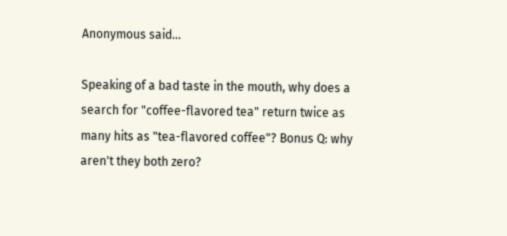Anonymous said...

Speaking of a bad taste in the mouth, why does a search for "coffee-flavored tea" return twice as many hits as "tea-flavored coffee"? Bonus Q: why aren't they both zero?